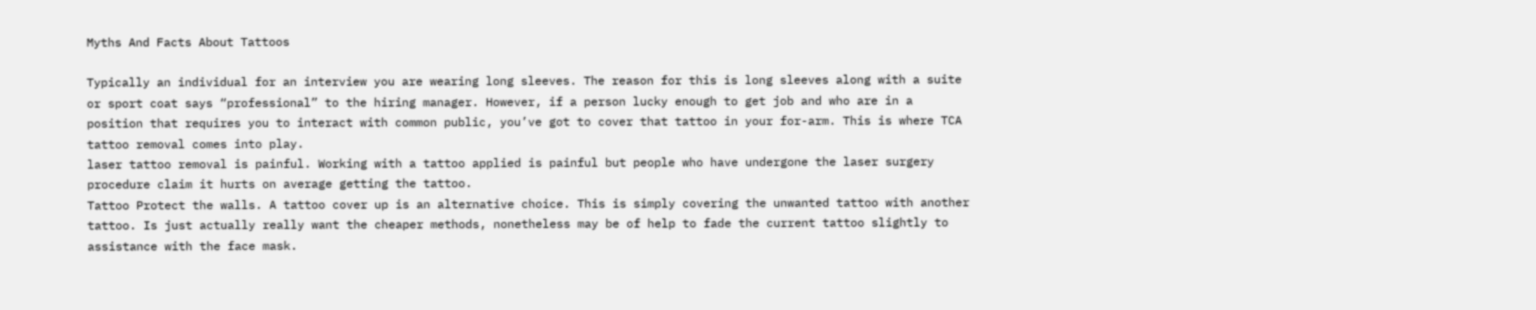Myths And Facts About Tattoos

Typically an individual for an interview you are wearing long sleeves. The reason for this is long sleeves along with a suite or sport coat says “professional” to the hiring manager. However, if a person lucky enough to get job and who are in a position that requires you to interact with common public, you’ve got to cover that tattoo in your for-arm. This is where TCA tattoo removal comes into play.
laser tattoo removal is painful. Working with a tattoo applied is painful but people who have undergone the laser surgery procedure claim it hurts on average getting the tattoo.
Tattoo Protect the walls. A tattoo cover up is an alternative choice. This is simply covering the unwanted tattoo with another tattoo. Is just actually really want the cheaper methods, nonetheless may be of help to fade the current tattoo slightly to assistance with the face mask.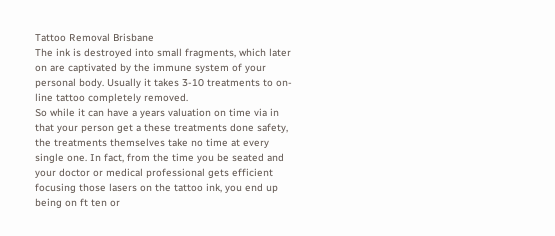Tattoo Removal Brisbane
The ink is destroyed into small fragments, which later on are captivated by the immune system of your personal body. Usually it takes 3-10 treatments to on-line tattoo completely removed.
So while it can have a years valuation on time via in that your person get a these treatments done safety, the treatments themselves take no time at every single one. In fact, from the time you be seated and your doctor or medical professional gets efficient focusing those lasers on the tattoo ink, you end up being on ft ten or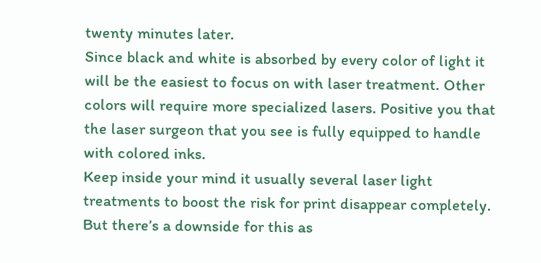twenty minutes later.
Since black and white is absorbed by every color of light it will be the easiest to focus on with laser treatment. Other colors will require more specialized lasers. Positive you that the laser surgeon that you see is fully equipped to handle with colored inks.
Keep inside your mind it usually several laser light treatments to boost the risk for print disappear completely. But there’s a downside for this as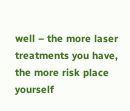well – the more laser treatments you have, the more risk place yourself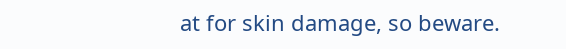at for skin damage, so beware.